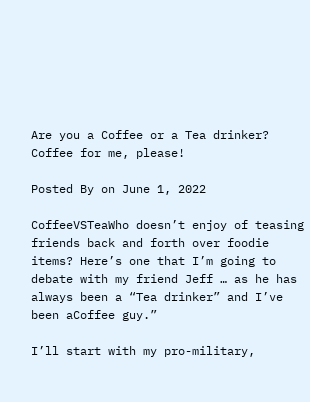Are you a Coffee or a Tea drinker? Coffee for me, please!

Posted By on June 1, 2022

CoffeeVSTeaWho doesn’t enjoy of teasing friends back and forth over foodie items? Here’s one that I’m going to debate with my friend Jeff … as he has always been a “Tea drinker” and I’ve been aCoffee guy.”

I’ll start with my pro-military,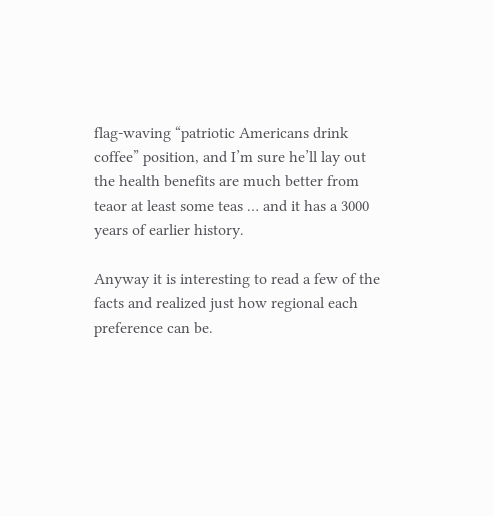flag-waving “patriotic Americans drink coffee” position, and I’m sure he’ll lay out the health benefits are much better from teaor at least some teas … and it has a 3000 years of earlier history.

Anyway it is interesting to read a few of the facts and realized just how regional each preference can be.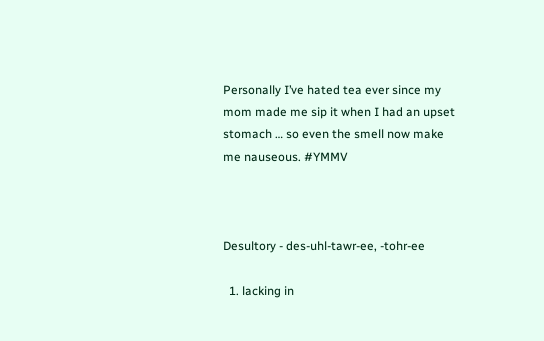Personally I’ve hated tea ever since my mom made me sip it when I had an upset stomach … so even the smell now make me nauseous. #YMMV



Desultory - des-uhl-tawr-ee, -tohr-ee

  1. lacking in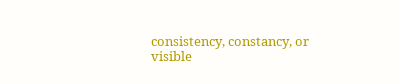consistency, constancy, or visible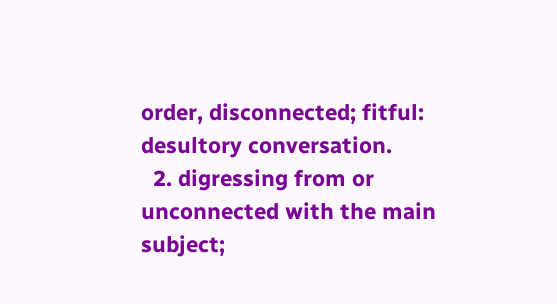order, disconnected; fitful: desultory conversation.
  2. digressing from or unconnected with the main subject;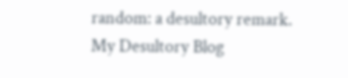random: a desultory remark.
My Desultory Blog